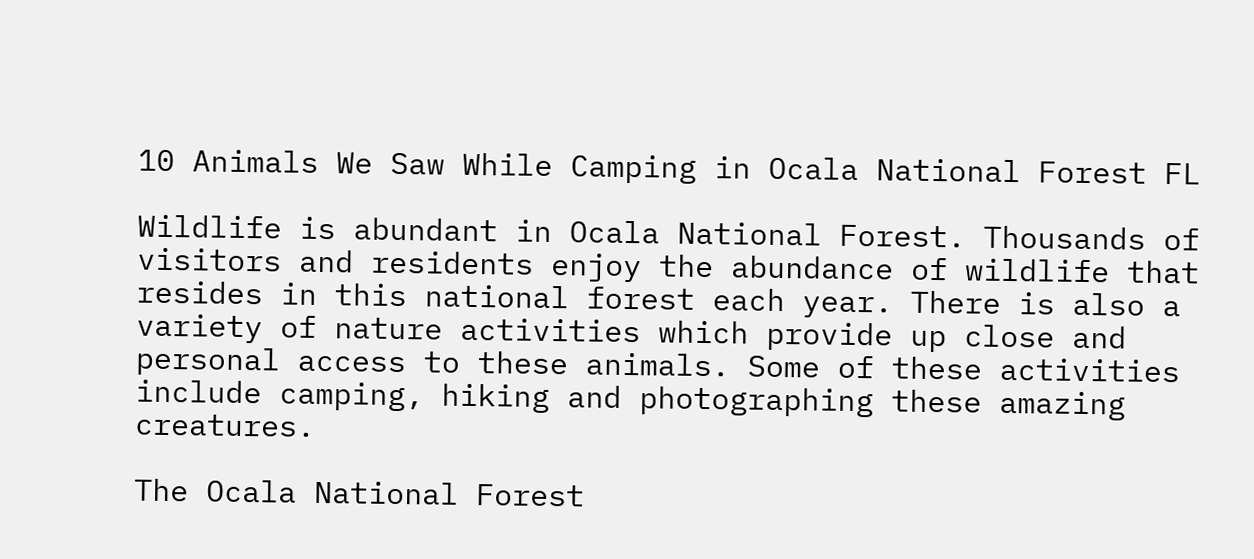10 Animals We Saw While Camping in Ocala National Forest FL

Wildlife is abundant in Ocala National Forest. Thousands of visitors and residents enjoy the abundance of wildlife that resides in this national forest each year. There is also a variety of nature activities which provide up close and personal access to these animals. Some of these activities include camping, hiking and photographing these amazing creatures.

The Ocala National Forest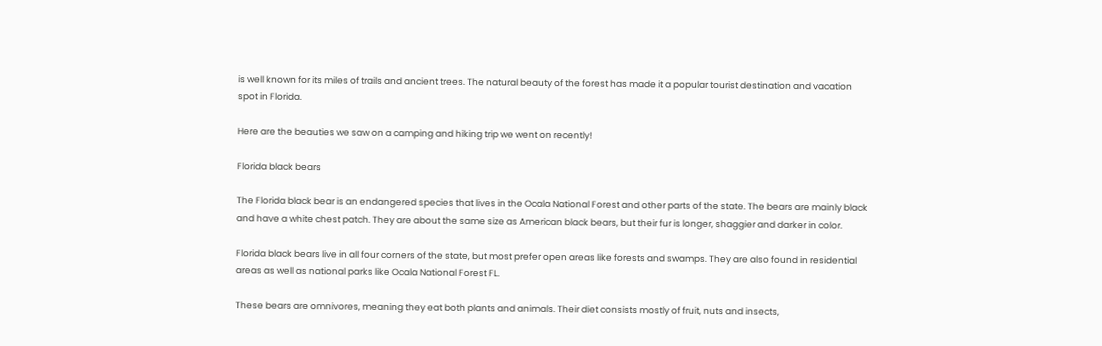is well known for its miles of trails and ancient trees. The natural beauty of the forest has made it a popular tourist destination and vacation spot in Florida.

Here are the beauties we saw on a camping and hiking trip we went on recently!

Florida black bears

The Florida black bear is an endangered species that lives in the Ocala National Forest and other parts of the state. The bears are mainly black and have a white chest patch. They are about the same size as American black bears, but their fur is longer, shaggier and darker in color.

Florida black bears live in all four corners of the state, but most prefer open areas like forests and swamps. They are also found in residential areas as well as national parks like Ocala National Forest FL.

These bears are omnivores, meaning they eat both plants and animals. Their diet consists mostly of fruit, nuts and insects,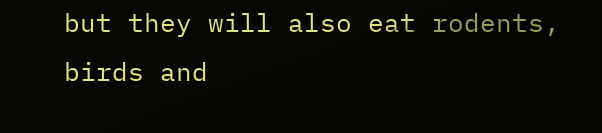but they will also eat rodents, birds and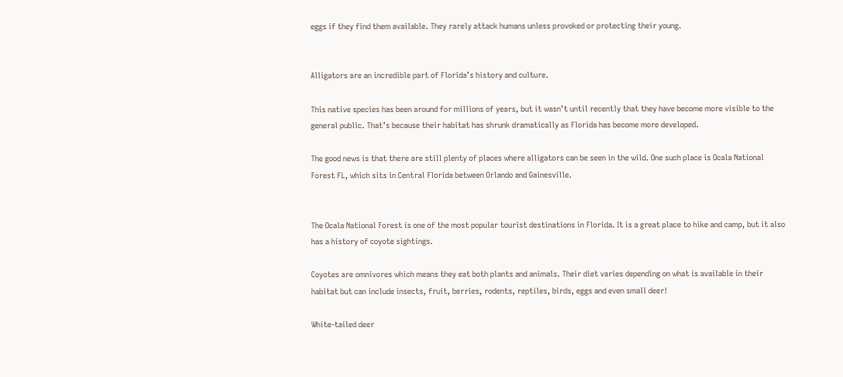eggs if they find them available. They rarely attack humans unless provoked or protecting their young.


Alligators are an incredible part of Florida’s history and culture.

This native species has been around for millions of years, but it wasn’t until recently that they have become more visible to the general public. That’s because their habitat has shrunk dramatically as Florida has become more developed.

The good news is that there are still plenty of places where alligators can be seen in the wild. One such place is Ocala National Forest FL, which sits in Central Florida between Orlando and Gainesville.


The Ocala National Forest is one of the most popular tourist destinations in Florida. It is a great place to hike and camp, but it also has a history of coyote sightings.

Coyotes are omnivores which means they eat both plants and animals. Their diet varies depending on what is available in their habitat but can include insects, fruit, berries, rodents, reptiles, birds, eggs and even small deer!

White-tailed deer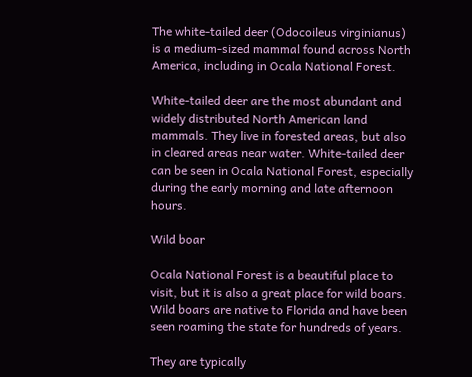The white-tailed deer (Odocoileus virginianus) is a medium-sized mammal found across North America, including in Ocala National Forest.

White-tailed deer are the most abundant and widely distributed North American land mammals. They live in forested areas, but also in cleared areas near water. White-tailed deer can be seen in Ocala National Forest, especially during the early morning and late afternoon hours.

Wild boar

Ocala National Forest is a beautiful place to visit, but it is also a great place for wild boars. Wild boars are native to Florida and have been seen roaming the state for hundreds of years.

They are typically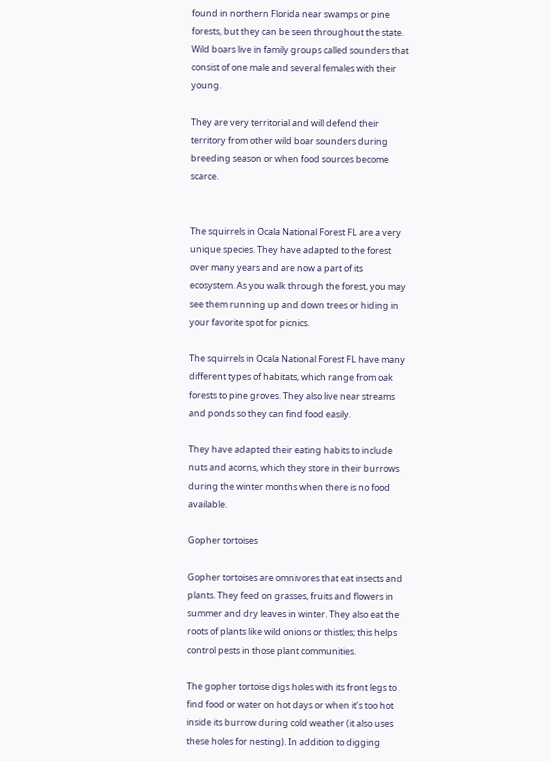found in northern Florida near swamps or pine forests, but they can be seen throughout the state. Wild boars live in family groups called sounders that consist of one male and several females with their young.

They are very territorial and will defend their territory from other wild boar sounders during breeding season or when food sources become scarce.


The squirrels in Ocala National Forest FL are a very unique species. They have adapted to the forest over many years and are now a part of its ecosystem. As you walk through the forest, you may see them running up and down trees or hiding in your favorite spot for picnics.

The squirrels in Ocala National Forest FL have many different types of habitats, which range from oak forests to pine groves. They also live near streams and ponds so they can find food easily.

They have adapted their eating habits to include nuts and acorns, which they store in their burrows during the winter months when there is no food available.

Gopher tortoises

Gopher tortoises are omnivores that eat insects and plants. They feed on grasses, fruits and flowers in summer and dry leaves in winter. They also eat the roots of plants like wild onions or thistles; this helps control pests in those plant communities.

The gopher tortoise digs holes with its front legs to find food or water on hot days or when it’s too hot inside its burrow during cold weather (it also uses these holes for nesting). In addition to digging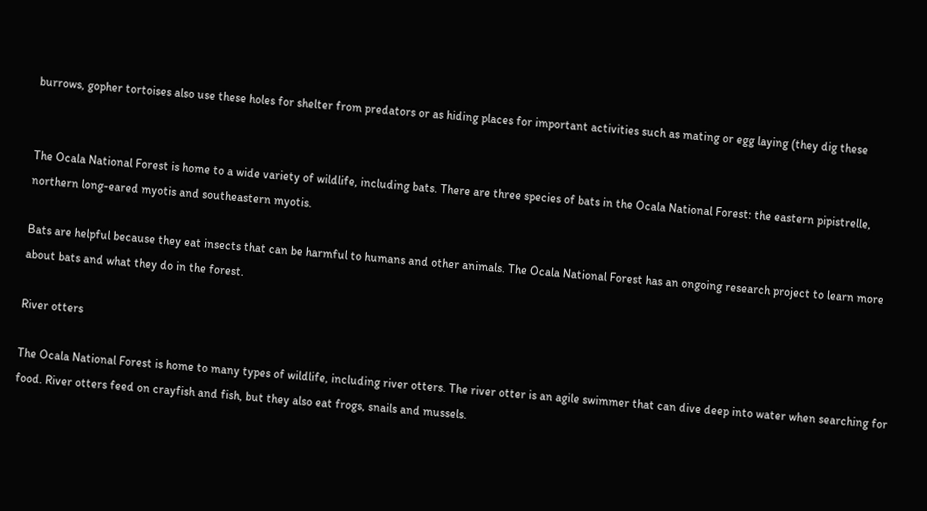burrows, gopher tortoises also use these holes for shelter from predators or as hiding places for important activities such as mating or egg laying (they dig these


The Ocala National Forest is home to a wide variety of wildlife, including bats. There are three species of bats in the Ocala National Forest: the eastern pipistrelle, northern long-eared myotis and southeastern myotis.

Bats are helpful because they eat insects that can be harmful to humans and other animals. The Ocala National Forest has an ongoing research project to learn more about bats and what they do in the forest.

River otters

The Ocala National Forest is home to many types of wildlife, including river otters. The river otter is an agile swimmer that can dive deep into water when searching for food. River otters feed on crayfish and fish, but they also eat frogs, snails and mussels.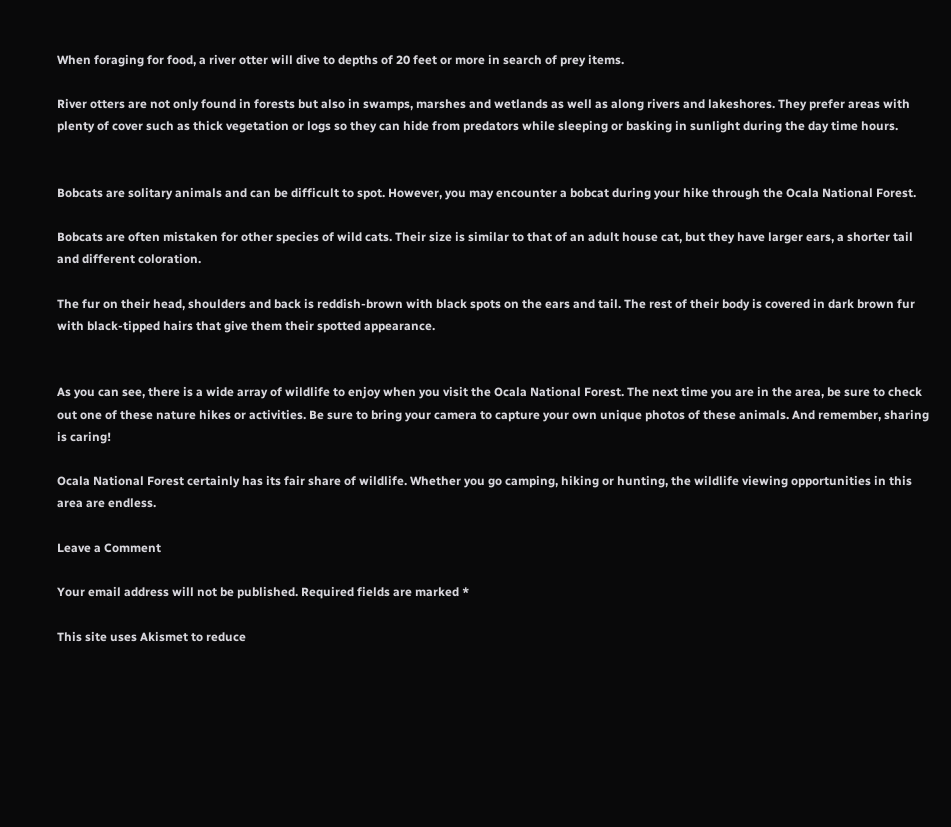When foraging for food, a river otter will dive to depths of 20 feet or more in search of prey items.

River otters are not only found in forests but also in swamps, marshes and wetlands as well as along rivers and lakeshores. They prefer areas with plenty of cover such as thick vegetation or logs so they can hide from predators while sleeping or basking in sunlight during the day time hours.


Bobcats are solitary animals and can be difficult to spot. However, you may encounter a bobcat during your hike through the Ocala National Forest.

Bobcats are often mistaken for other species of wild cats. Their size is similar to that of an adult house cat, but they have larger ears, a shorter tail and different coloration.

The fur on their head, shoulders and back is reddish-brown with black spots on the ears and tail. The rest of their body is covered in dark brown fur with black-tipped hairs that give them their spotted appearance.


As you can see, there is a wide array of wildlife to enjoy when you visit the Ocala National Forest. The next time you are in the area, be sure to check out one of these nature hikes or activities. Be sure to bring your camera to capture your own unique photos of these animals. And remember, sharing is caring!

Ocala National Forest certainly has its fair share of wildlife. Whether you go camping, hiking or hunting, the wildlife viewing opportunities in this area are endless.

Leave a Comment

Your email address will not be published. Required fields are marked *

This site uses Akismet to reduce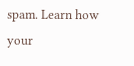spam. Learn how your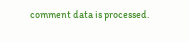comment data is processed.